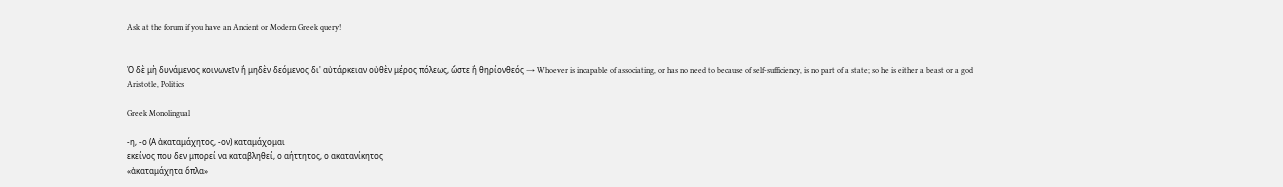Ask at the forum if you have an Ancient or Modern Greek query!


Ὁ δὲ μὴ δυνάμενος κοινωνεῖν ἢ μηδὲν δεόμενος δι' αὐτάρκειαν οὐθὲν μέρος πόλεως, ὥστε ἢ θηρίονθεός → Whoever is incapable of associating, or has no need to because of self-sufficiency, is no part of a state; so he is either a beast or a god
Aristotle, Politics

Greek Monolingual

-η, -ο (Α ἀκαταμάχητος, -ον) καταμάχομαι
εκείνος που δεν μπορεί να καταβληθεί, ο αήττητος, ο ακατανίκητος
«ἀκαταμάχητα ὅπλα»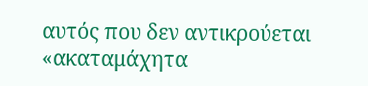αυτός που δεν αντικρούεται
«ακαταμάχητα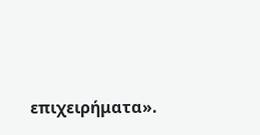επιχειρήματα».